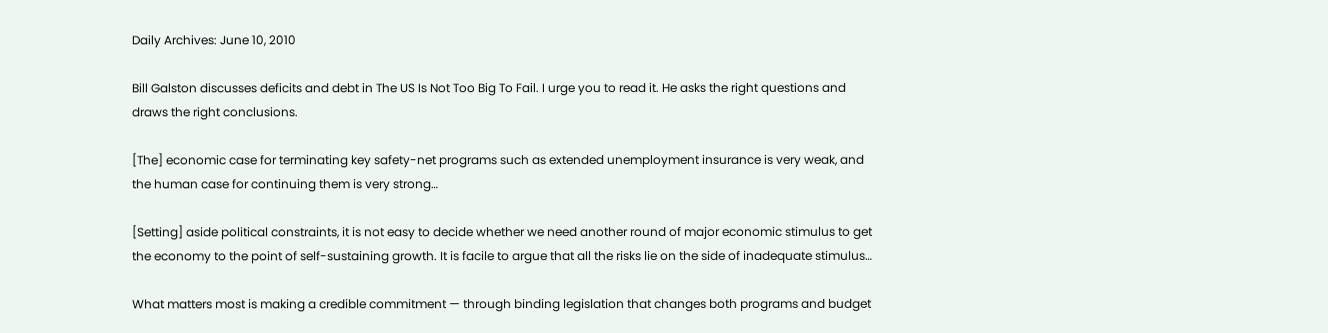Daily Archives: June 10, 2010

Bill Galston discusses deficits and debt in The US Is Not Too Big To Fail. I urge you to read it. He asks the right questions and draws the right conclusions.

[The] economic case for terminating key safety-net programs such as extended unemployment insurance is very weak, and the human case for continuing them is very strong…

[Setting] aside political constraints, it is not easy to decide whether we need another round of major economic stimulus to get the economy to the point of self-sustaining growth. It is facile to argue that all the risks lie on the side of inadequate stimulus…

What matters most is making a credible commitment — through binding legislation that changes both programs and budget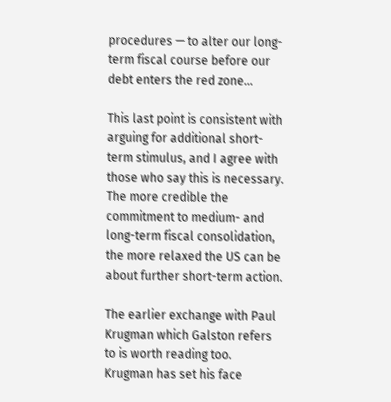procedures — to alter our long-term fiscal course before our debt enters the red zone…

This last point is consistent with arguing for additional short-term stimulus, and I agree with those who say this is necessary. The more credible the commitment to medium- and long-term fiscal consolidation, the more relaxed the US can be about further short-term action.

The earlier exchange with Paul Krugman which Galston refers to is worth reading too. Krugman has set his face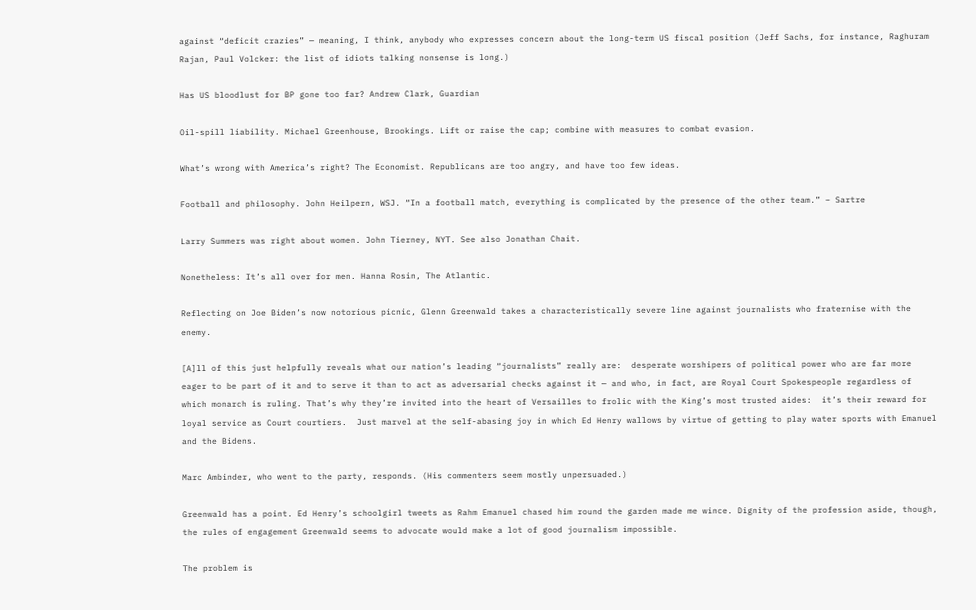against “deficit crazies” — meaning, I think, anybody who expresses concern about the long-term US fiscal position (Jeff Sachs, for instance, Raghuram Rajan, Paul Volcker: the list of idiots talking nonsense is long.)

Has US bloodlust for BP gone too far? Andrew Clark, Guardian

Oil-spill liability. Michael Greenhouse, Brookings. Lift or raise the cap; combine with measures to combat evasion.

What’s wrong with America’s right? The Economist. Republicans are too angry, and have too few ideas.

Football and philosophy. John Heilpern, WSJ. “In a football match, everything is complicated by the presence of the other team.” – Sartre

Larry Summers was right about women. John Tierney, NYT. See also Jonathan Chait.

Nonetheless: It’s all over for men. Hanna Rosin, The Atlantic.

Reflecting on Joe Biden’s now notorious picnic, Glenn Greenwald takes a characteristically severe line against journalists who fraternise with the enemy.

[A]ll of this just helpfully reveals what our nation’s leading “journalists” really are:  desperate worshipers of political power who are far more eager to be part of it and to serve it than to act as adversarial checks against it — and who, in fact, are Royal Court Spokespeople regardless of which monarch is ruling. That’s why they’re invited into the heart of Versailles to frolic with the King’s most trusted aides:  it’s their reward for loyal service as Court courtiers.  Just marvel at the self-abasing joy in which Ed Henry wallows by virtue of getting to play water sports with Emanuel and the Bidens.

Marc Ambinder, who went to the party, responds. (His commenters seem mostly unpersuaded.)

Greenwald has a point. Ed Henry’s schoolgirl tweets as Rahm Emanuel chased him round the garden made me wince. Dignity of the profession aside, though, the rules of engagement Greenwald seems to advocate would make a lot of good journalism impossible.

The problem is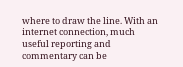where to draw the line. With an internet connection, much useful reporting and commentary can be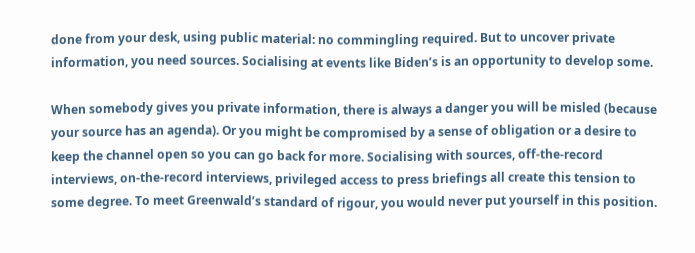done from your desk, using public material: no commingling required. But to uncover private information, you need sources. Socialising at events like Biden’s is an opportunity to develop some.

When somebody gives you private information, there is always a danger you will be misled (because your source has an agenda). Or you might be compromised by a sense of obligation or a desire to keep the channel open so you can go back for more. Socialising with sources, off-the-record interviews, on-the-record interviews, privileged access to press briefings all create this tension to some degree. To meet Greenwald’s standard of rigour, you would never put yourself in this position.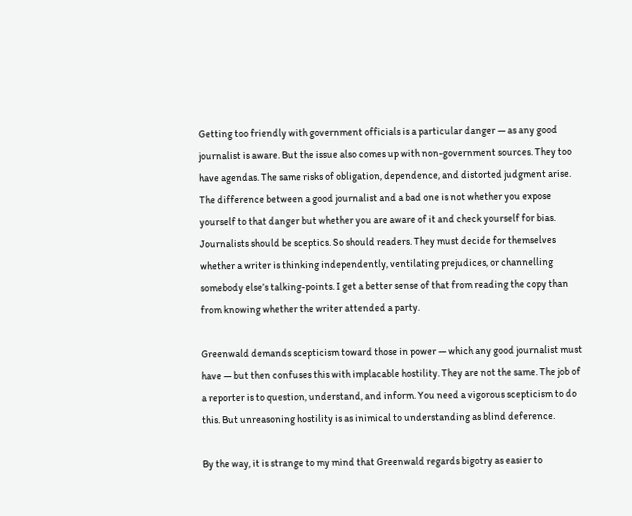Getting too friendly with government officials is a particular danger — as any good journalist is aware. But the issue also comes up with non-government sources. They too have agendas. The same risks of obligation, dependence, and distorted judgment arise. The difference between a good journalist and a bad one is not whether you expose yourself to that danger but whether you are aware of it and check yourself for bias. Journalists should be sceptics. So should readers. They must decide for themselves whether a writer is thinking independently, ventilating prejudices, or channelling somebody else’s talking-points. I get a better sense of that from reading the copy than from knowing whether the writer attended a party.

Greenwald demands scepticism toward those in power — which any good journalist must have — but then confuses this with implacable hostility. They are not the same. The job of a reporter is to question, understand, and inform. You need a vigorous scepticism to do this. But unreasoning hostility is as inimical to understanding as blind deference.

By the way, it is strange to my mind that Greenwald regards bigotry as easier to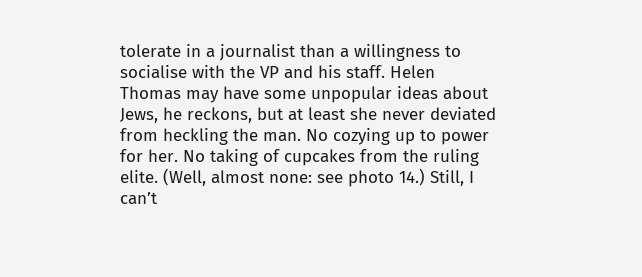tolerate in a journalist than a willingness to socialise with the VP and his staff. Helen Thomas may have some unpopular ideas about Jews, he reckons, but at least she never deviated from heckling the man. No cozying up to power for her. No taking of cupcakes from the ruling elite. (Well, almost none: see photo 14.) Still, I can’t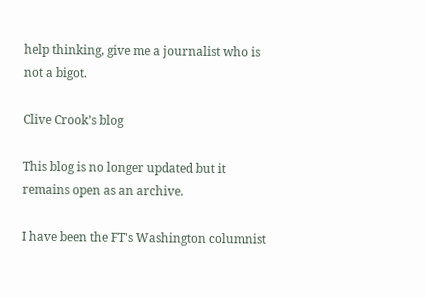help thinking, give me a journalist who is not a bigot.

Clive Crook’s blog

This blog is no longer updated but it remains open as an archive.

I have been the FT's Washington columnist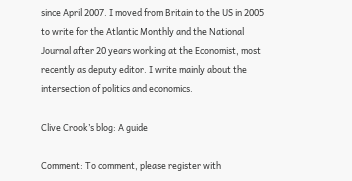since April 2007. I moved from Britain to the US in 2005 to write for the Atlantic Monthly and the National Journal after 20 years working at the Economist, most recently as deputy editor. I write mainly about the intersection of politics and economics.

Clive Crook’s blog: A guide

Comment: To comment, please register with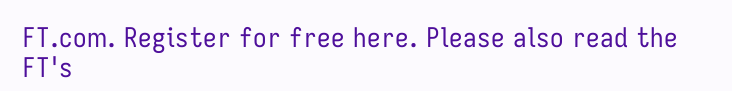FT.com. Register for free here. Please also read the FT's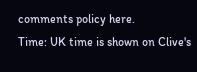comments policy here.
Time: UK time is shown on Clive's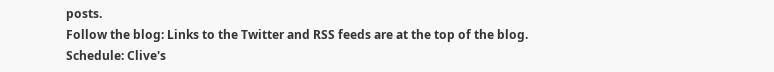posts.
Follow the blog: Links to the Twitter and RSS feeds are at the top of the blog.
Schedule: Clive's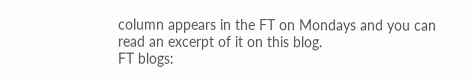column appears in the FT on Mondays and you can read an excerpt of it on this blog.
FT blogs: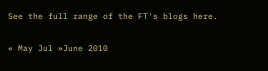See the full range of the FT's blogs here.


« May Jul »June 2010